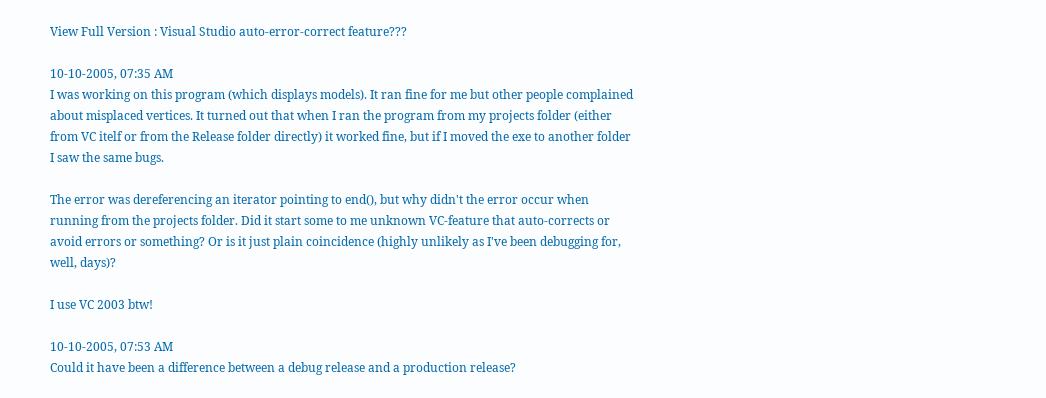View Full Version : Visual Studio auto-error-correct feature???

10-10-2005, 07:35 AM
I was working on this program (which displays models). It ran fine for me but other people complained about misplaced vertices. It turned out that when I ran the program from my projects folder (either from VC itelf or from the Release folder directly) it worked fine, but if I moved the exe to another folder I saw the same bugs.

The error was dereferencing an iterator pointing to end(), but why didn't the error occur when running from the projects folder. Did it start some to me unknown VC-feature that auto-corrects or avoid errors or something? Or is it just plain coincidence (highly unlikely as I've been debugging for, well, days)?

I use VC 2003 btw!

10-10-2005, 07:53 AM
Could it have been a difference between a debug release and a production release?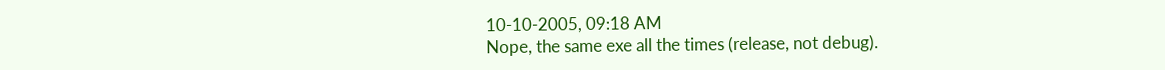10-10-2005, 09:18 AM
Nope, the same exe all the times (release, not debug).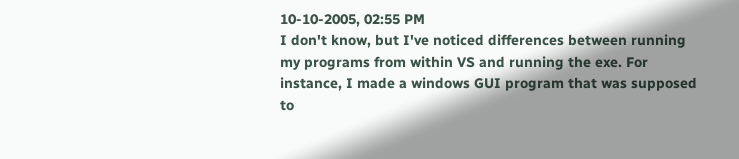10-10-2005, 02:55 PM
I don't know, but I've noticed differences between running my programs from within VS and running the exe. For instance, I made a windows GUI program that was supposed to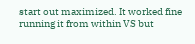start out maximized. It worked fine running it from within VS but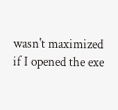wasn't maximized if I opened the exe